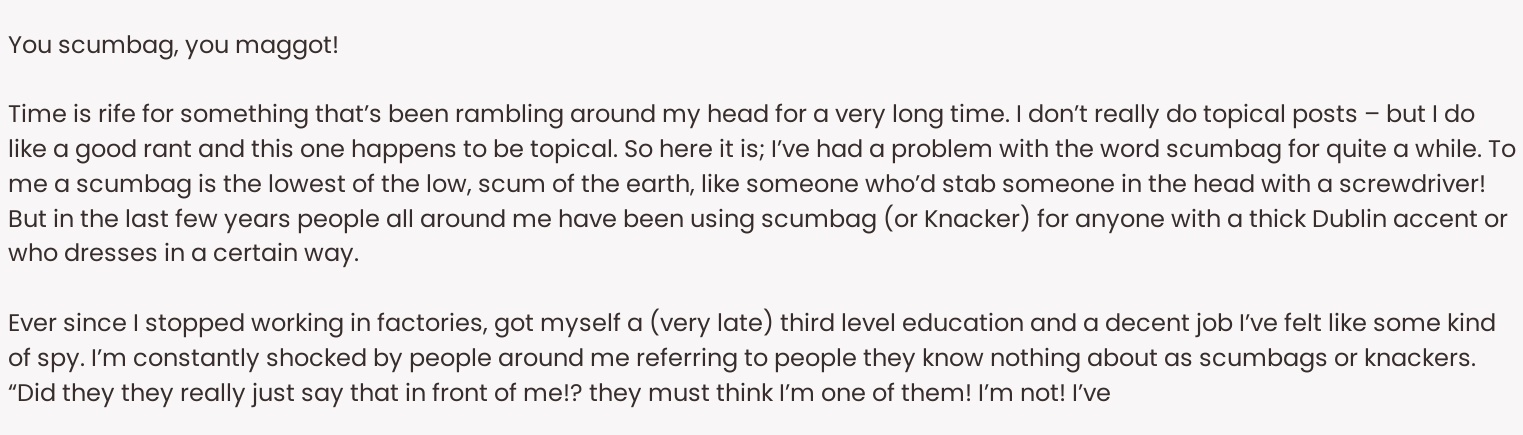You scumbag, you maggot!

Time is rife for something that’s been rambling around my head for a very long time. I don’t really do topical posts – but I do like a good rant and this one happens to be topical. So here it is; I’ve had a problem with the word scumbag for quite a while. To me a scumbag is the lowest of the low, scum of the earth, like someone who’d stab someone in the head with a screwdriver! But in the last few years people all around me have been using scumbag (or Knacker) for anyone with a thick Dublin accent or who dresses in a certain way.

Ever since I stopped working in factories, got myself a (very late) third level education and a decent job I’ve felt like some kind of spy. I’m constantly shocked by people around me referring to people they know nothing about as scumbags or knackers. “Did they they really just say that in front of me!? they must think I’m one of them! I’m not! I’ve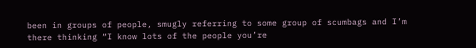been in groups of people, smugly referring to some group of scumbags and I’m there thinking “I know lots of the people you’re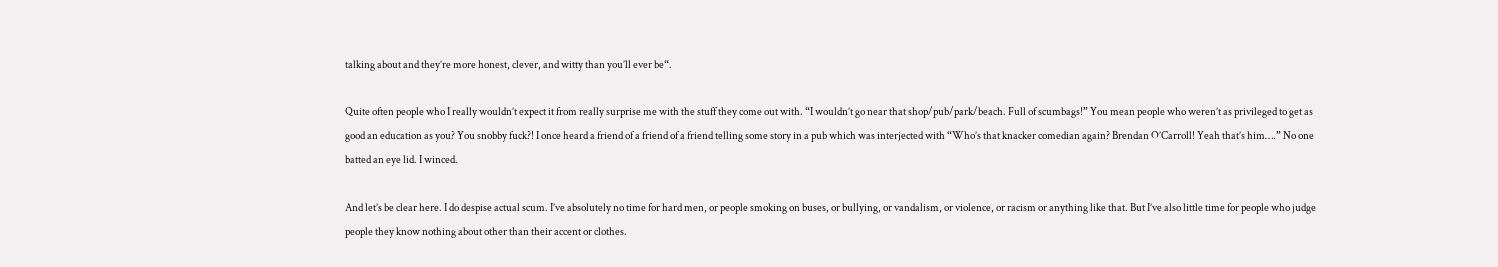talking about and they’re more honest, clever, and witty than you’ll ever be“.

Quite often people who I really wouldn’t expect it from really surprise me with the stuff they come out with. “I wouldn’t go near that shop/pub/park/beach. Full of scumbags!” You mean people who weren’t as privileged to get as good an education as you? You snobby fuck?! I once heard a friend of a friend of a friend telling some story in a pub which was interjected with “Who’s that knacker comedian again? Brendan O’Carroll! Yeah that’s him….” No one batted an eye lid. I winced.

And let’s be clear here. I do despise actual scum. I’ve absolutely no time for hard men, or people smoking on buses, or bullying, or vandalism, or violence, or racism or anything like that. But I’ve also little time for people who judge people they know nothing about other than their accent or clothes.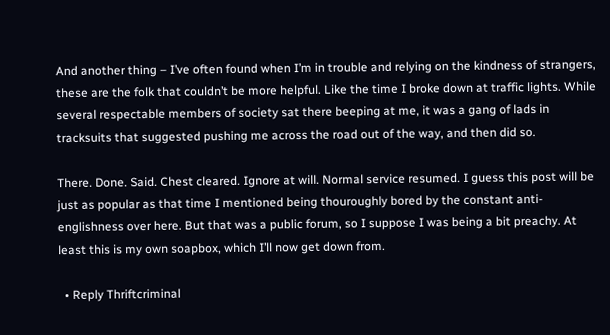And another thing – I’ve often found when I’m in trouble and relying on the kindness of strangers, these are the folk that couldn’t be more helpful. Like the time I broke down at traffic lights. While several respectable members of society sat there beeping at me, it was a gang of lads in tracksuits that suggested pushing me across the road out of the way, and then did so.

There. Done. Said. Chest cleared. Ignore at will. Normal service resumed. I guess this post will be just as popular as that time I mentioned being thouroughly bored by the constant anti-englishness over here. But that was a public forum, so I suppose I was being a bit preachy. At least this is my own soapbox, which I’ll now get down from.

  • Reply Thriftcriminal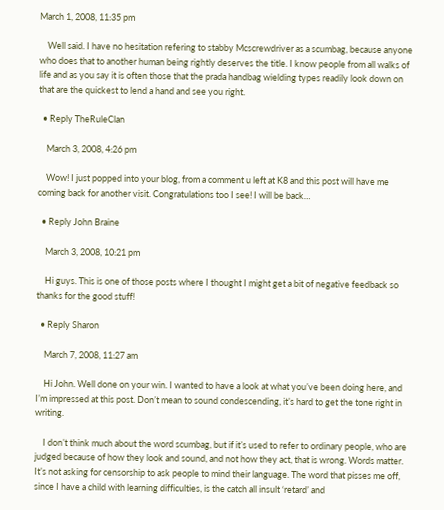March 1, 2008, 11:35 pm

    Well said. I have no hesitation refering to stabby Mcscrewdriver as a scumbag, because anyone who does that to another human being rightly deserves the title. I know people from all walks of life and as you say it is often those that the prada handbag wielding types readily look down on that are the quickest to lend a hand and see you right.

  • Reply TheRuleClan

    March 3, 2008, 4:26 pm

    Wow! I just popped into your blog, from a comment u left at K8 and this post will have me coming back for another visit. Congratulations too I see! I will be back…

  • Reply John Braine

    March 3, 2008, 10:21 pm

    Hi guys. This is one of those posts where I thought I might get a bit of negative feedback so thanks for the good stuff!

  • Reply Sharon

    March 7, 2008, 11:27 am

    Hi John. Well done on your win. I wanted to have a look at what you’ve been doing here, and I’m impressed at this post. Don’t mean to sound condescending, it’s hard to get the tone right in writing.

    I don’t think much about the word scumbag, but if it’s used to refer to ordinary people, who are judged because of how they look and sound, and not how they act, that is wrong. Words matter. It’s not asking for censorship to ask people to mind their language. The word that pisses me off, since I have a child with learning difficulties, is the catch all insult ‘retard’ and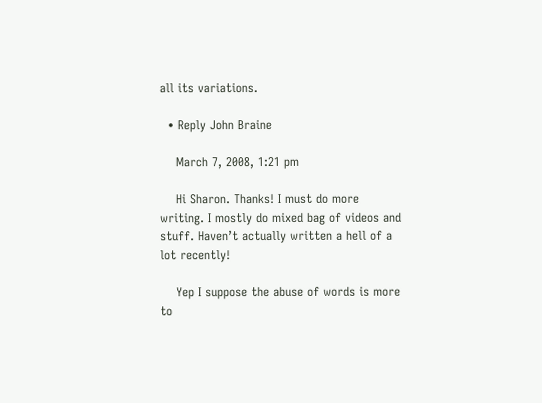all its variations.

  • Reply John Braine

    March 7, 2008, 1:21 pm

    Hi Sharon. Thanks! I must do more writing. I mostly do mixed bag of videos and stuff. Haven’t actually written a hell of a lot recently!

    Yep I suppose the abuse of words is more to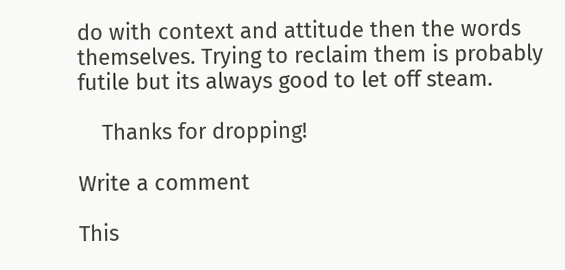do with context and attitude then the words themselves. Trying to reclaim them is probably futile but its always good to let off steam.

    Thanks for dropping!

Write a comment

This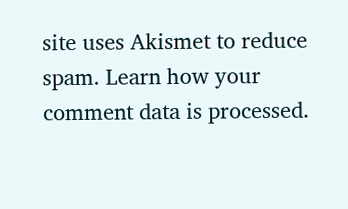site uses Akismet to reduce spam. Learn how your comment data is processed.